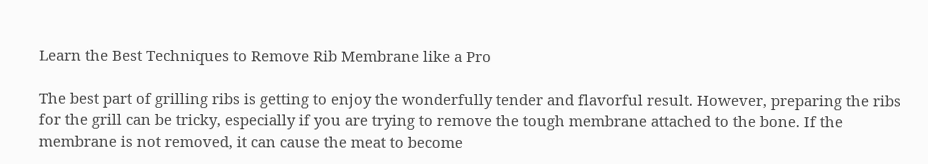Learn the Best Techniques to Remove Rib Membrane like a Pro

The best part of grilling ribs is getting to enjoy the wonderfully tender and flavorful result. However, preparing the ribs for the grill can be tricky, especially if you are trying to remove the tough membrane attached to the bone. If the membrane is not removed, it can cause the meat to become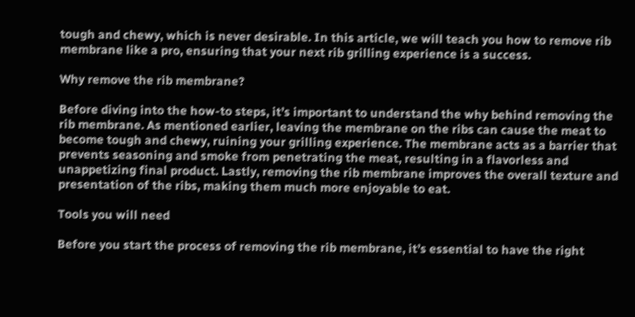tough and chewy, which is never desirable. In this article, we will teach you how to remove rib membrane like a pro, ensuring that your next rib grilling experience is a success.

Why remove the rib membrane?

Before diving into the how-to steps, it’s important to understand the why behind removing the rib membrane. As mentioned earlier, leaving the membrane on the ribs can cause the meat to become tough and chewy, ruining your grilling experience. The membrane acts as a barrier that prevents seasoning and smoke from penetrating the meat, resulting in a flavorless and unappetizing final product. Lastly, removing the rib membrane improves the overall texture and presentation of the ribs, making them much more enjoyable to eat.

Tools you will need

Before you start the process of removing the rib membrane, it’s essential to have the right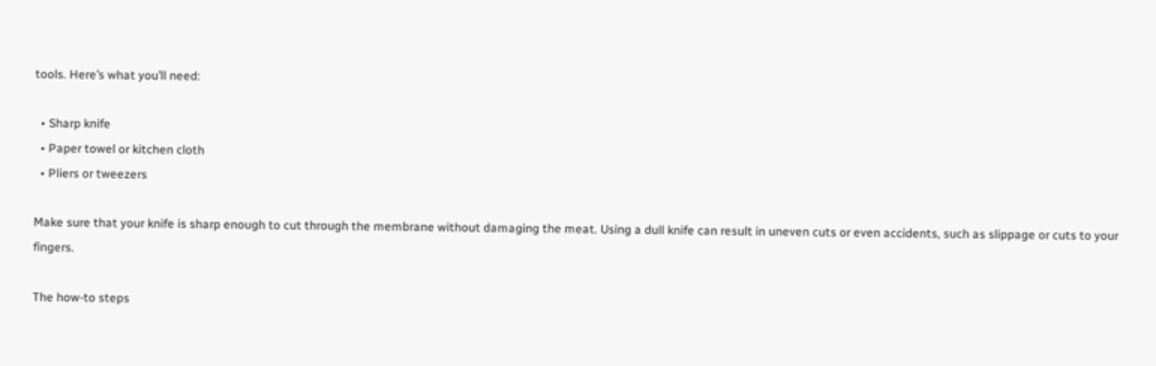tools. Here’s what you’ll need:

  • Sharp knife
  • Paper towel or kitchen cloth
  • Pliers or tweezers

Make sure that your knife is sharp enough to cut through the membrane without damaging the meat. Using a dull knife can result in uneven cuts or even accidents, such as slippage or cuts to your fingers.

The how-to steps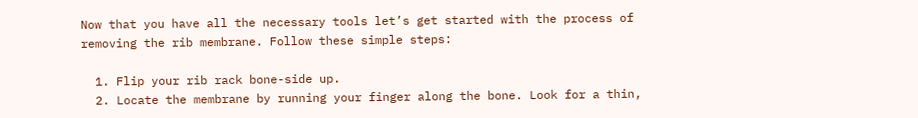Now that you have all the necessary tools let’s get started with the process of removing the rib membrane. Follow these simple steps:

  1. Flip your rib rack bone-side up.
  2. Locate the membrane by running your finger along the bone. Look for a thin,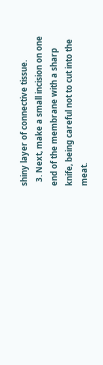shiny layer of connective tissue.
  3. Next, make a small incision on one end of the membrane with a sharp knife, being careful not to cut into the meat.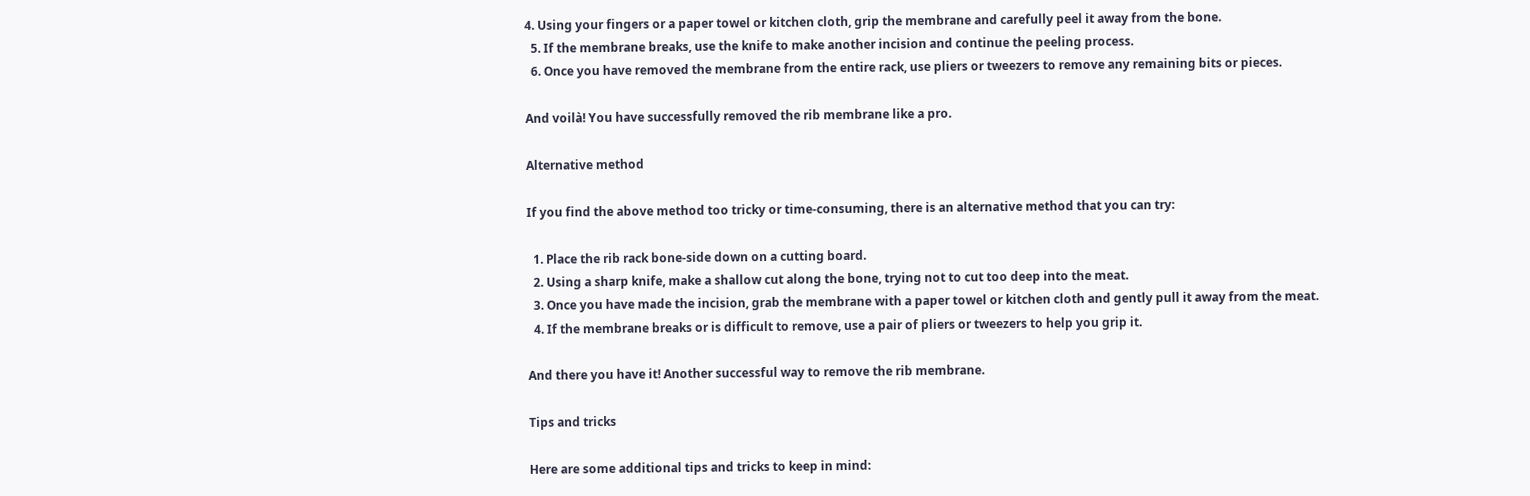4. Using your fingers or a paper towel or kitchen cloth, grip the membrane and carefully peel it away from the bone.
  5. If the membrane breaks, use the knife to make another incision and continue the peeling process.
  6. Once you have removed the membrane from the entire rack, use pliers or tweezers to remove any remaining bits or pieces.

And voilà! You have successfully removed the rib membrane like a pro.

Alternative method

If you find the above method too tricky or time-consuming, there is an alternative method that you can try:

  1. Place the rib rack bone-side down on a cutting board.
  2. Using a sharp knife, make a shallow cut along the bone, trying not to cut too deep into the meat.
  3. Once you have made the incision, grab the membrane with a paper towel or kitchen cloth and gently pull it away from the meat.
  4. If the membrane breaks or is difficult to remove, use a pair of pliers or tweezers to help you grip it.

And there you have it! Another successful way to remove the rib membrane.

Tips and tricks

Here are some additional tips and tricks to keep in mind: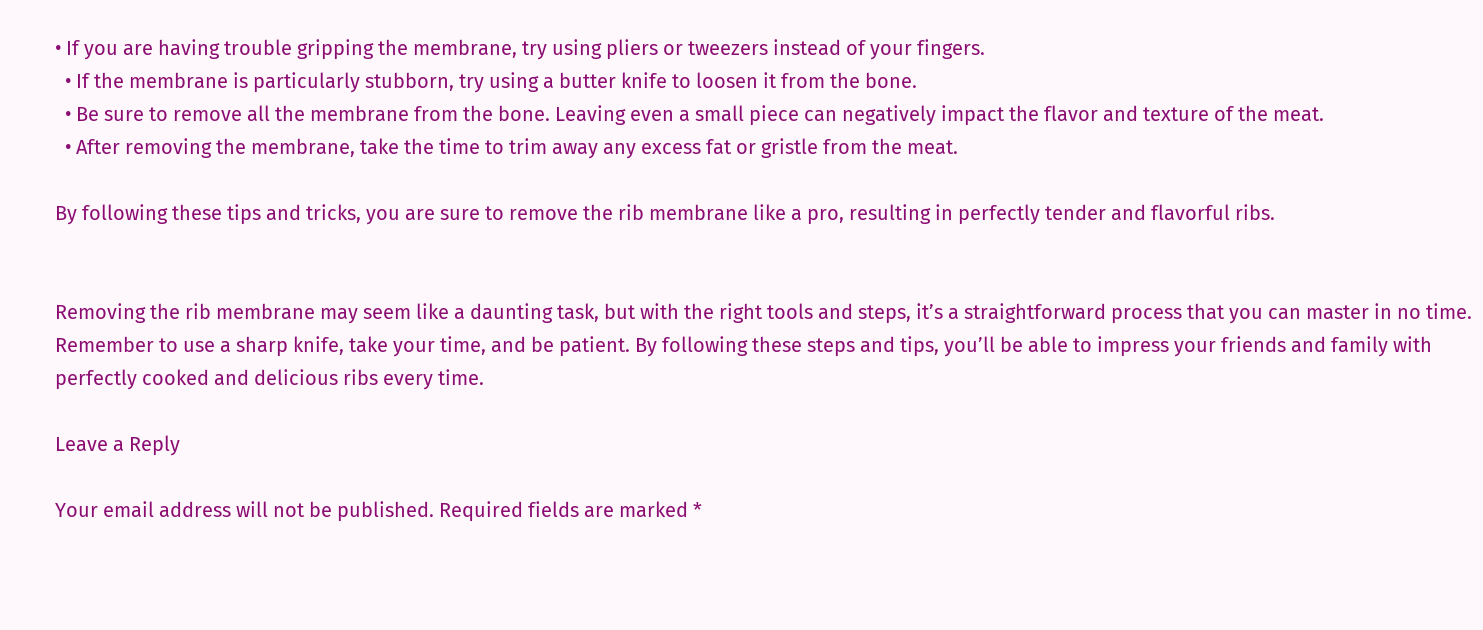• If you are having trouble gripping the membrane, try using pliers or tweezers instead of your fingers.
  • If the membrane is particularly stubborn, try using a butter knife to loosen it from the bone.
  • Be sure to remove all the membrane from the bone. Leaving even a small piece can negatively impact the flavor and texture of the meat.
  • After removing the membrane, take the time to trim away any excess fat or gristle from the meat.

By following these tips and tricks, you are sure to remove the rib membrane like a pro, resulting in perfectly tender and flavorful ribs.


Removing the rib membrane may seem like a daunting task, but with the right tools and steps, it’s a straightforward process that you can master in no time. Remember to use a sharp knife, take your time, and be patient. By following these steps and tips, you’ll be able to impress your friends and family with perfectly cooked and delicious ribs every time.

Leave a Reply

Your email address will not be published. Required fields are marked *